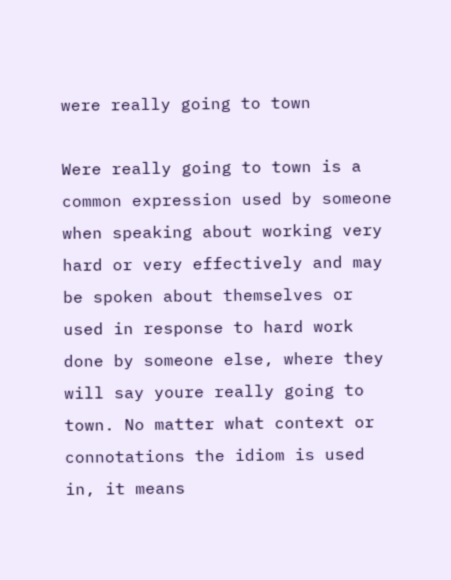were really going to town

Were really going to town is a common expression used by someone when speaking about working very hard or very effectively and may be spoken about themselves or used in response to hard work done by someone else, where they will say youre really going to town. No matter what context or connotations the idiom is used in, it means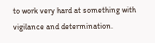to work very hard at something with vigilance and determination.